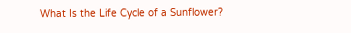What Is the Life Cycle of a Sunflower?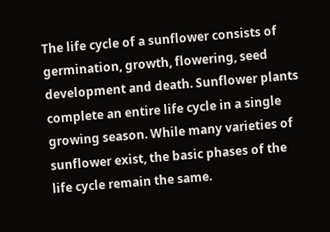The life cycle of a sunflower consists of germination, growth, flowering, seed development and death. Sunflower plants complete an entire life cycle in a single growing season. While many varieties of sunflower exist, the basic phases of the life cycle remain the same.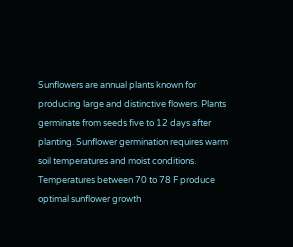Sunflowers are annual plants known for producing large and distinctive flowers. Plants germinate from seeds five to 12 days after planting. Sunflower germination requires warm soil temperatures and moist conditions. Temperatures between 70 to 78 F produce optimal sunflower growth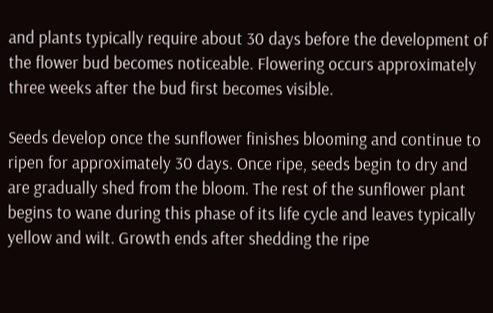and plants typically require about 30 days before the development of the flower bud becomes noticeable. Flowering occurs approximately three weeks after the bud first becomes visible.

Seeds develop once the sunflower finishes blooming and continue to ripen for approximately 30 days. Once ripe, seeds begin to dry and are gradually shed from the bloom. The rest of the sunflower plant begins to wane during this phase of its life cycle and leaves typically yellow and wilt. Growth ends after shedding the ripe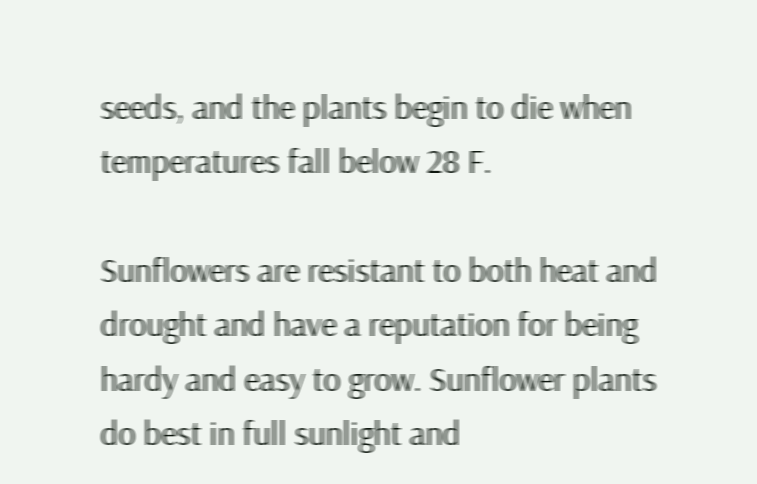seeds, and the plants begin to die when temperatures fall below 28 F.

Sunflowers are resistant to both heat and drought and have a reputation for being hardy and easy to grow. Sunflower plants do best in full sunlight and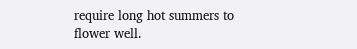require long hot summers to flower well.